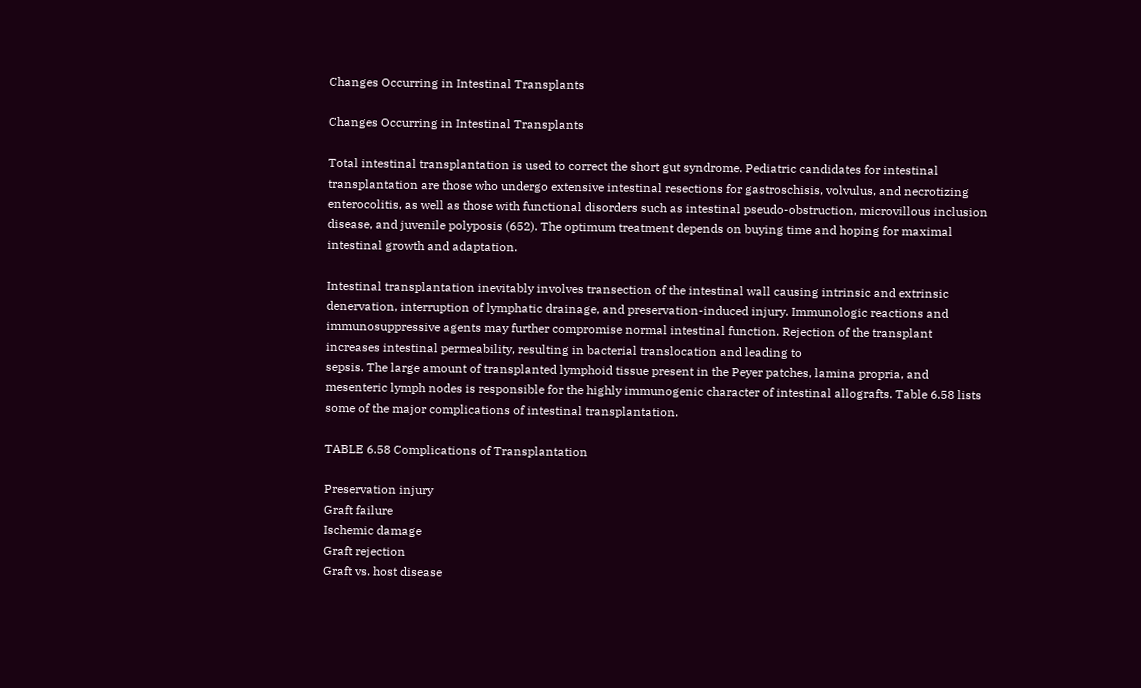Changes Occurring in Intestinal Transplants

Changes Occurring in Intestinal Transplants

Total intestinal transplantation is used to correct the short gut syndrome. Pediatric candidates for intestinal transplantation are those who undergo extensive intestinal resections for gastroschisis, volvulus, and necrotizing enterocolitis, as well as those with functional disorders such as intestinal pseudo-obstruction, microvillous inclusion disease, and juvenile polyposis (652). The optimum treatment depends on buying time and hoping for maximal intestinal growth and adaptation.

Intestinal transplantation inevitably involves transection of the intestinal wall causing intrinsic and extrinsic denervation, interruption of lymphatic drainage, and preservation-induced injury. Immunologic reactions and immunosuppressive agents may further compromise normal intestinal function. Rejection of the transplant increases intestinal permeability, resulting in bacterial translocation and leading to
sepsis. The large amount of transplanted lymphoid tissue present in the Peyer patches, lamina propria, and mesenteric lymph nodes is responsible for the highly immunogenic character of intestinal allografts. Table 6.58 lists some of the major complications of intestinal transplantation.

TABLE 6.58 Complications of Transplantation

Preservation injury
Graft failure
Ischemic damage
Graft rejection
Graft vs. host disease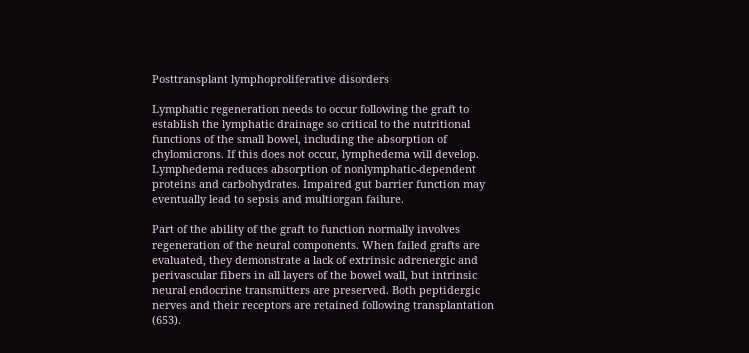Posttransplant lymphoproliferative disorders

Lymphatic regeneration needs to occur following the graft to establish the lymphatic drainage so critical to the nutritional functions of the small bowel, including the absorption of chylomicrons. If this does not occur, lymphedema will develop. Lymphedema reduces absorption of nonlymphatic-dependent proteins and carbohydrates. Impaired gut barrier function may eventually lead to sepsis and multiorgan failure.

Part of the ability of the graft to function normally involves regeneration of the neural components. When failed grafts are evaluated, they demonstrate a lack of extrinsic adrenergic and perivascular fibers in all layers of the bowel wall, but intrinsic neural endocrine transmitters are preserved. Both peptidergic nerves and their receptors are retained following transplantation (653).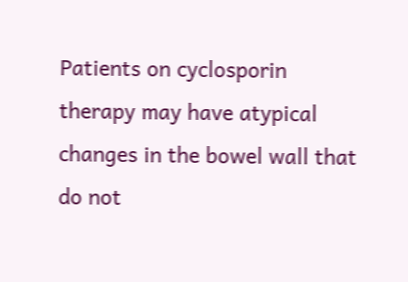Patients on cyclosporin therapy may have atypical changes in the bowel wall that do not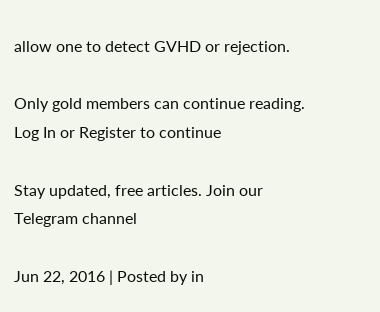allow one to detect GVHD or rejection.

Only gold members can continue reading. Log In or Register to continue

Stay updated, free articles. Join our Telegram channel

Jun 22, 2016 | Posted by in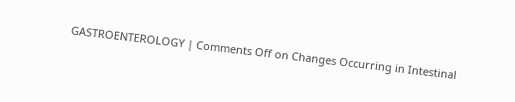GASTROENTEROLOGY | Comments Off on Changes Occurring in Intestinal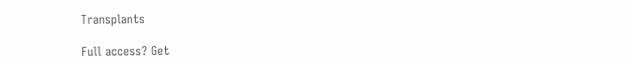Transplants

Full access? Get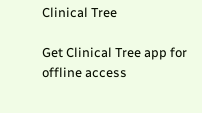Clinical Tree

Get Clinical Tree app for offline access